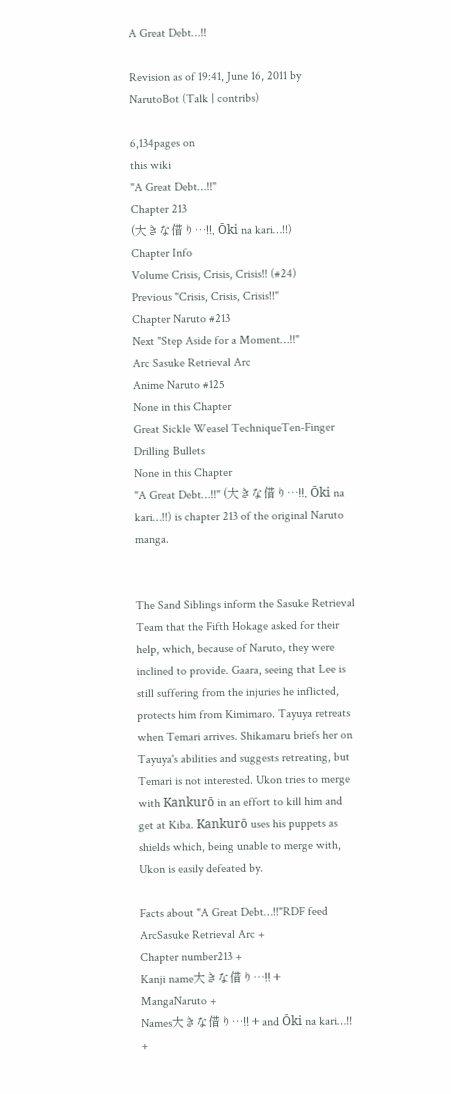A Great Debt…!!

Revision as of 19:41, June 16, 2011 by NarutoBot (Talk | contribs)

6,134pages on
this wiki
"A Great Debt…!!"
Chapter 213
(大きな借り…!!, Ōki na kari…!!)
Chapter Info
Volume Crisis, Crisis, Crisis!! (#24)
Previous "Crisis, Crisis, Crisis!!"
Chapter Naruto #213
Next "Step Aside for a Moment…!!"
Arc Sasuke Retrieval Arc
Anime Naruto #125
None in this Chapter
Great Sickle Weasel TechniqueTen-Finger Drilling Bullets
None in this Chapter
"A Great Debt…!!" (大きな借り…!!, Ōki na kari…!!) is chapter 213 of the original Naruto manga.


The Sand Siblings inform the Sasuke Retrieval Team that the Fifth Hokage asked for their help, which, because of Naruto, they were inclined to provide. Gaara, seeing that Lee is still suffering from the injuries he inflicted, protects him from Kimimaro. Tayuya retreats when Temari arrives. Shikamaru briefs her on Tayuya's abilities and suggests retreating, but Temari is not interested. Ukon tries to merge with Kankurō in an effort to kill him and get at Kiba. Kankurō uses his puppets as shields which, being unable to merge with, Ukon is easily defeated by.

Facts about "A Great Debt…!!"RDF feed
ArcSasuke Retrieval Arc +
Chapter number213 +
Kanji name大きな借り…!! +
MangaNaruto +
Names大きな借り…!! + and Ōki na kari…!! +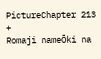PictureChapter 213 +
Romaji nameŌki na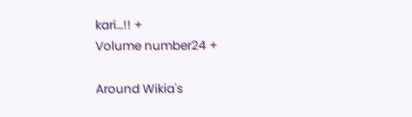kari…!! +
Volume number24 +

Around Wikia's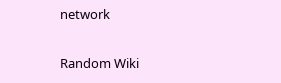network

Random Wiki